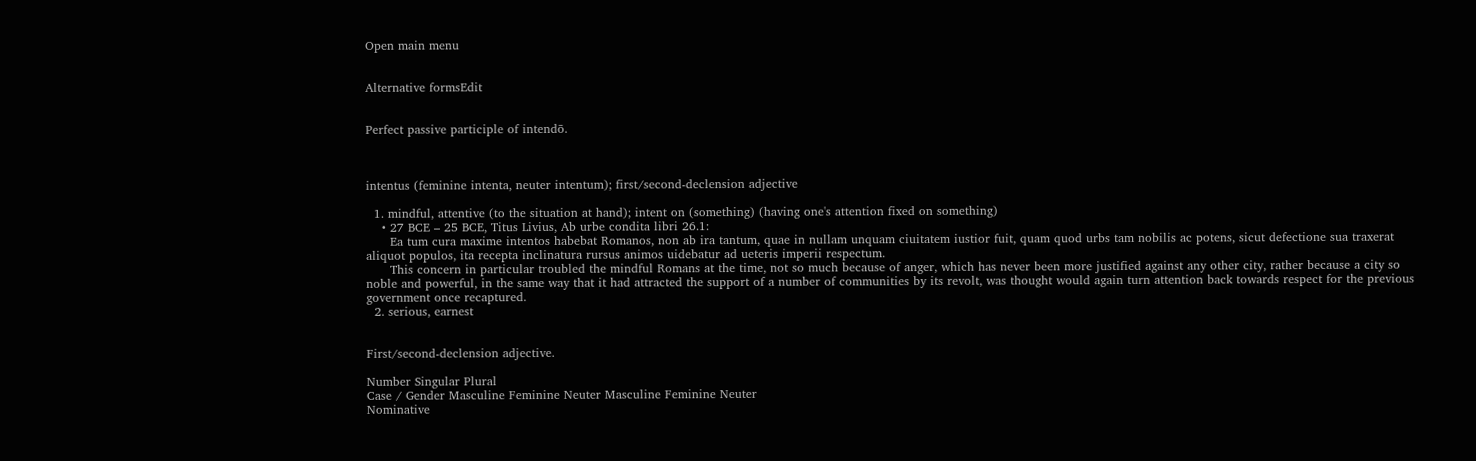Open main menu


Alternative formsEdit


Perfect passive participle of intendō.



intentus (feminine intenta, neuter intentum); first/second-declension adjective

  1. mindful, attentive (to the situation at hand); intent on (something) (having one's attention fixed on something)
    • 27 BCE – 25 BCE, Titus Livius, Ab urbe condita libri 26.1:
      Ea tum cura maxime intentos habebat Romanos, non ab ira tantum, quae in nullam unquam ciuitatem iustior fuit, quam quod urbs tam nobilis ac potens, sicut defectione sua traxerat aliquot populos, ita recepta inclinatura rursus animos uidebatur ad ueteris imperii respectum.
      This concern in particular troubled the mindful Romans at the time, not so much because of anger, which has never been more justified against any other city, rather because a city so noble and powerful, in the same way that it had attracted the support of a number of communities by its revolt, was thought would again turn attention back towards respect for the previous government once recaptured.
  2. serious, earnest


First/second-declension adjective.

Number Singular Plural
Case / Gender Masculine Feminine Neuter Masculine Feminine Neuter
Nominative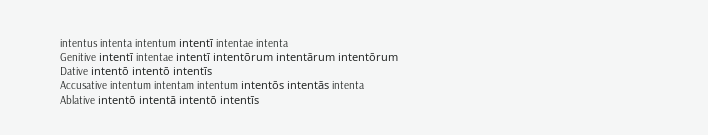intentus intenta intentum intentī intentae intenta
Genitive intentī intentae intentī intentōrum intentārum intentōrum
Dative intentō intentō intentīs
Accusative intentum intentam intentum intentōs intentās intenta
Ablative intentō intentā intentō intentīs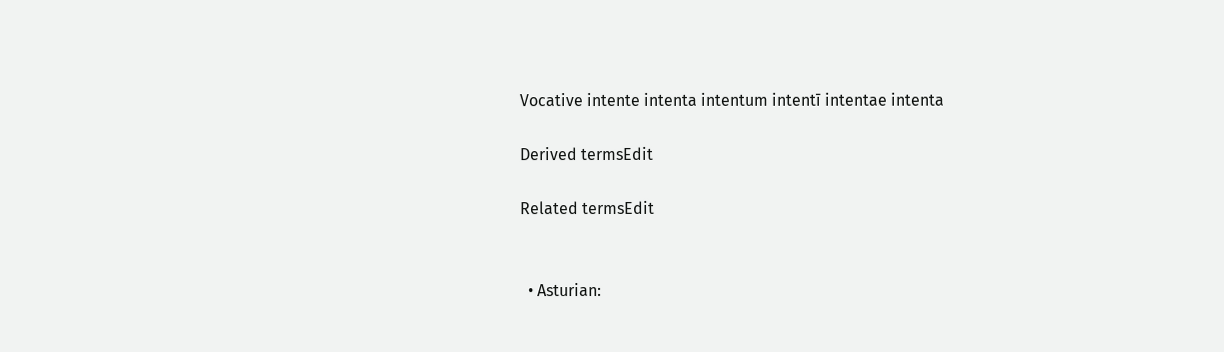Vocative intente intenta intentum intentī intentae intenta

Derived termsEdit

Related termsEdit


  • Asturian: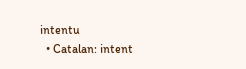intentu
  • Catalan: intent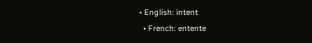• English: intent
  • French: entente